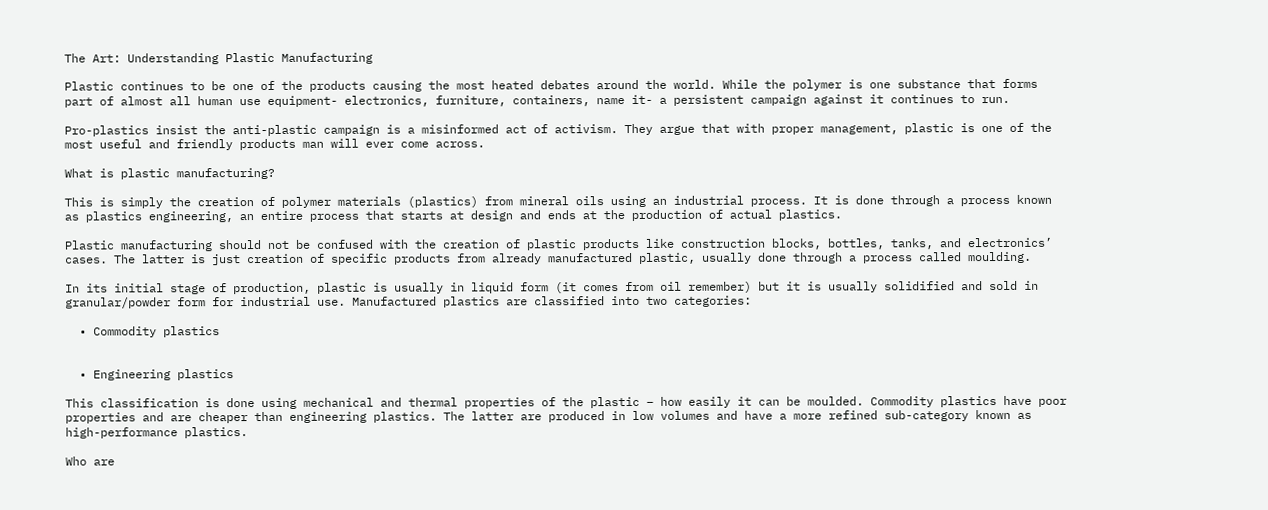The Art: Understanding Plastic Manufacturing

Plastic continues to be one of the products causing the most heated debates around the world. While the polymer is one substance that forms part of almost all human use equipment- electronics, furniture, containers, name it- a persistent campaign against it continues to run.

Pro-plastics insist the anti-plastic campaign is a misinformed act of activism. They argue that with proper management, plastic is one of the most useful and friendly products man will ever come across.

What is plastic manufacturing?

This is simply the creation of polymer materials (plastics) from mineral oils using an industrial process. It is done through a process known as plastics engineering, an entire process that starts at design and ends at the production of actual plastics.

Plastic manufacturing should not be confused with the creation of plastic products like construction blocks, bottles, tanks, and electronics’ cases. The latter is just creation of specific products from already manufactured plastic, usually done through a process called moulding.

In its initial stage of production, plastic is usually in liquid form (it comes from oil remember) but it is usually solidified and sold in granular/powder form for industrial use. Manufactured plastics are classified into two categories:

  • Commodity plastics


  • Engineering plastics

This classification is done using mechanical and thermal properties of the plastic – how easily it can be moulded. Commodity plastics have poor properties and are cheaper than engineering plastics. The latter are produced in low volumes and have a more refined sub-category known as high-performance plastics.

Who are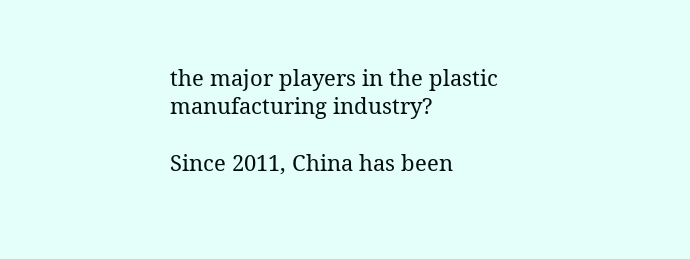the major players in the plastic manufacturing industry?

Since 2011, China has been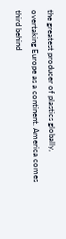the greatest producer of plastics globally, overtaking Europe as a continent. America comes third behind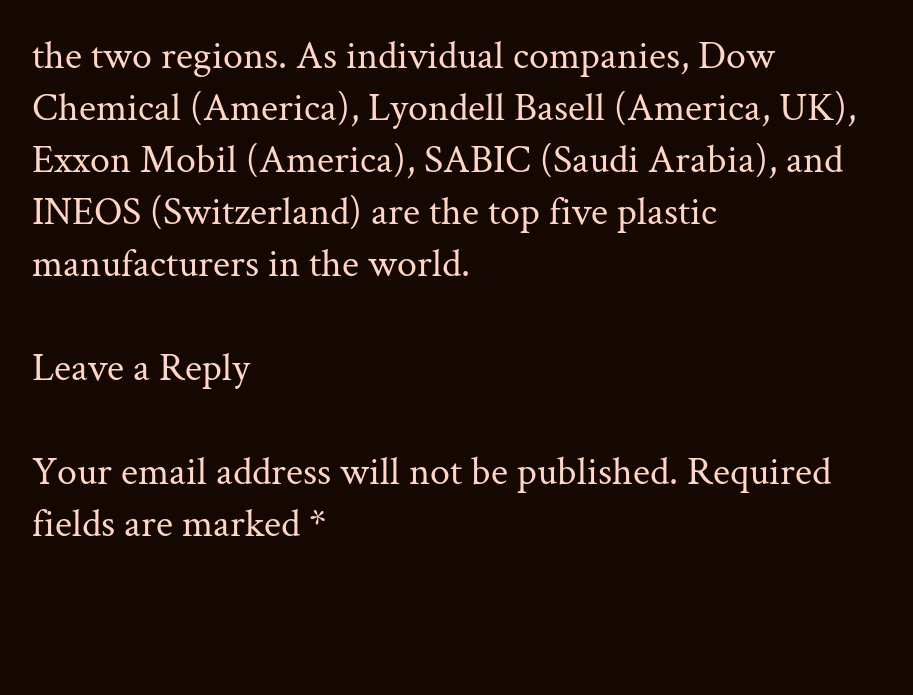the two regions. As individual companies, Dow Chemical (America), Lyondell Basell (America, UK), Exxon Mobil (America), SABIC (Saudi Arabia), and INEOS (Switzerland) are the top five plastic manufacturers in the world.

Leave a Reply

Your email address will not be published. Required fields are marked *